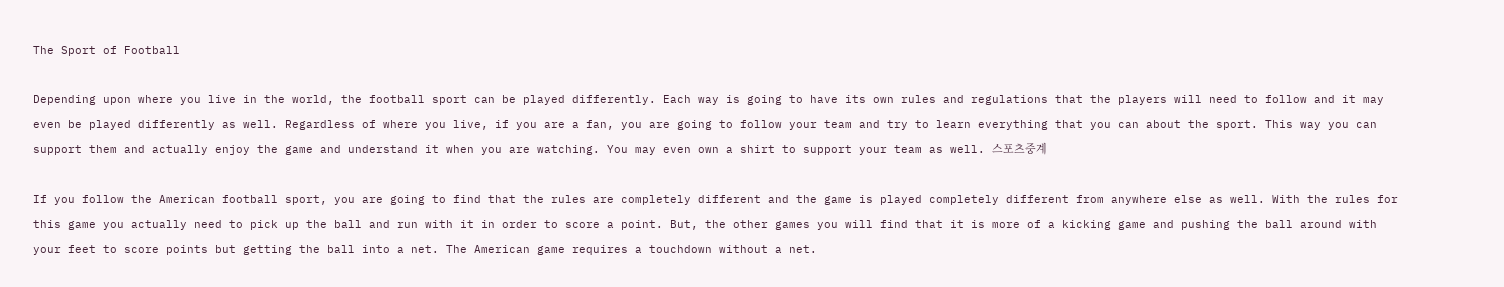The Sport of Football

Depending upon where you live in the world, the football sport can be played differently. Each way is going to have its own rules and regulations that the players will need to follow and it may even be played differently as well. Regardless of where you live, if you are a fan, you are going to follow your team and try to learn everything that you can about the sport. This way you can support them and actually enjoy the game and understand it when you are watching. You may even own a shirt to support your team as well. 스포츠중계

If you follow the American football sport, you are going to find that the rules are completely different and the game is played completely different from anywhere else as well. With the rules for this game you actually need to pick up the ball and run with it in order to score a point. But, the other games you will find that it is more of a kicking game and pushing the ball around with your feet to score points but getting the ball into a net. The American game requires a touchdown without a net.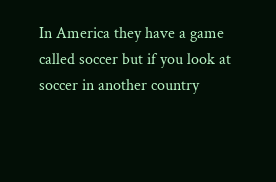In America they have a game called soccer but if you look at soccer in another country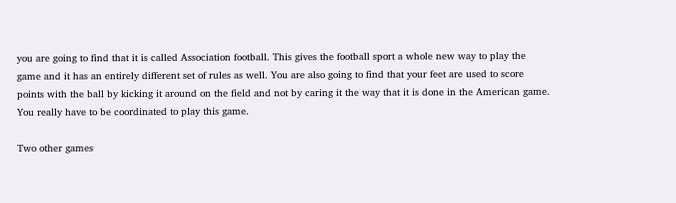you are going to find that it is called Association football. This gives the football sport a whole new way to play the game and it has an entirely different set of rules as well. You are also going to find that your feet are used to score points with the ball by kicking it around on the field and not by caring it the way that it is done in the American game. You really have to be coordinated to play this game.

Two other games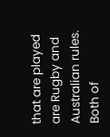that are played are Rugby and Australian rules. Both of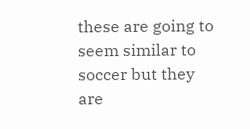these are going to seem similar to soccer but they are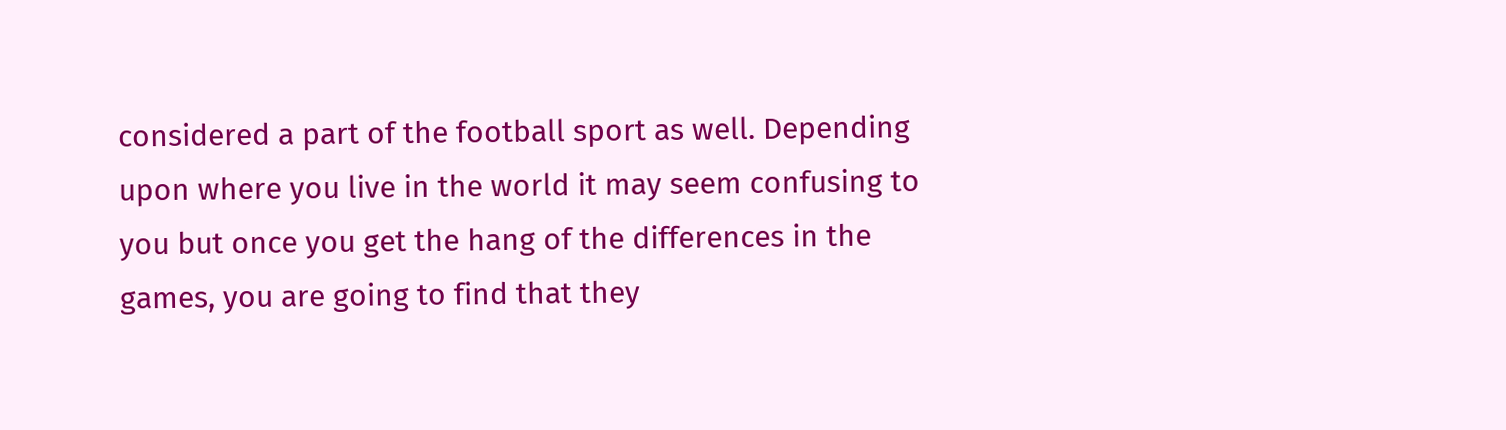considered a part of the football sport as well. Depending upon where you live in the world it may seem confusing to you but once you get the hang of the differences in the games, you are going to find that they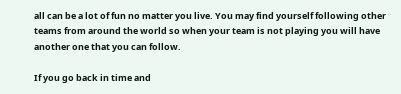all can be a lot of fun no matter you live. You may find yourself following other teams from around the world so when your team is not playing you will have another one that you can follow.

If you go back in time and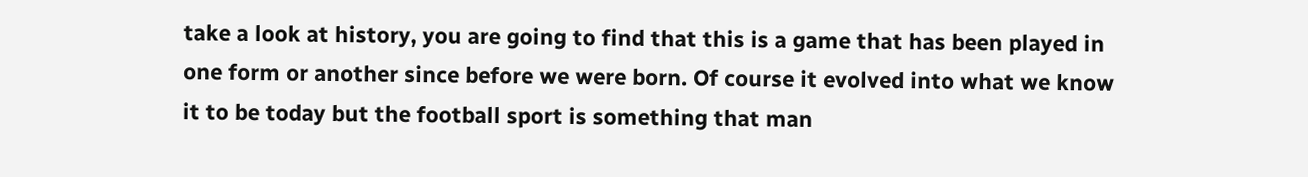take a look at history, you are going to find that this is a game that has been played in one form or another since before we were born. Of course it evolved into what we know it to be today but the football sport is something that man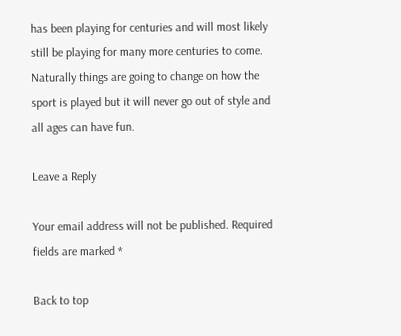has been playing for centuries and will most likely still be playing for many more centuries to come. Naturally things are going to change on how the sport is played but it will never go out of style and all ages can have fun.

Leave a Reply

Your email address will not be published. Required fields are marked *

Back to top